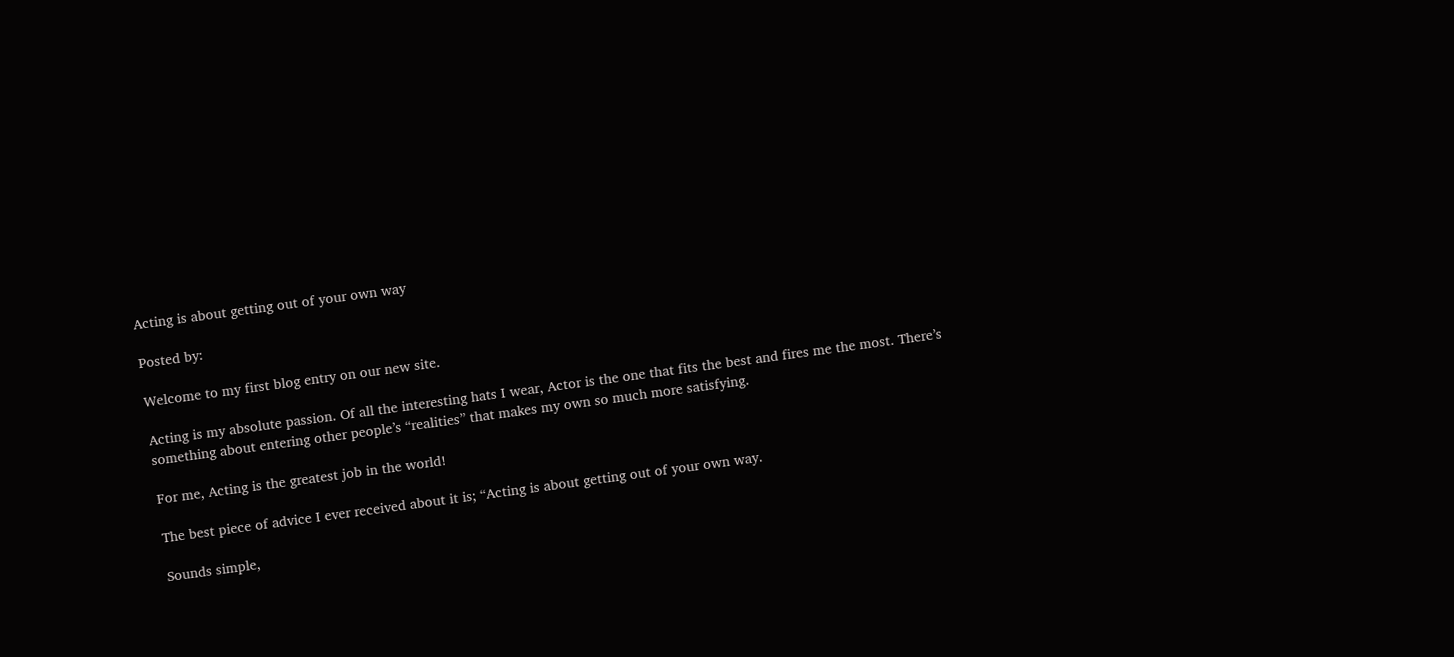Acting is about getting out of your own way

Posted by:

Welcome to my first blog entry on our new site.

Acting is my absolute passion. Of all the interesting hats I wear, Actor is the one that fits the best and fires me the most. There’s something about entering other people’s “realities” that makes my own so much more satisfying.

For me, Acting is the greatest job in the world!

The best piece of advice I ever received about it is; “Acting is about getting out of your own way.

Sounds simple,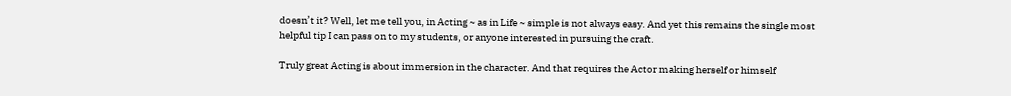doesn’t it? Well, let me tell you, in Acting ~ as in Life ~ simple is not always easy. And yet this remains the single most helpful tip I can pass on to my students, or anyone interested in pursuing the craft.

Truly great Acting is about immersion in the character. And that requires the Actor making herself or himself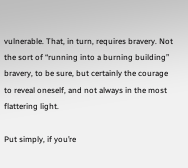vulnerable. That, in turn, requires bravery. Not the sort of “running into a burning building” bravery, to be sure, but certainly the courage to reveal oneself, and not always in the most flattering light.

Put simply, if you’re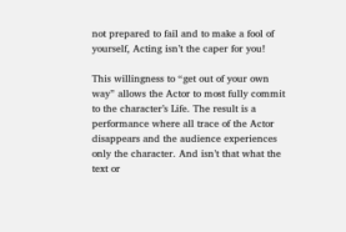not prepared to fail and to make a fool of yourself, Acting isn’t the caper for you!

This willingness to “get out of your own way” allows the Actor to most fully commit to the character’s Life. The result is a performance where all trace of the Actor disappears and the audience experiences only the character. And isn’t that what the text or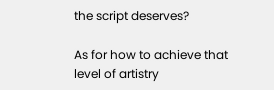the script deserves?

As for how to achieve that level of artistry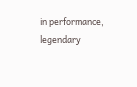in performance, legendary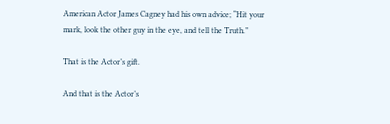American Actor James Cagney had his own advice; “Hit your mark, look the other guy in the eye, and tell the Truth.”

That is the Actor’s gift.

And that is the Actor’s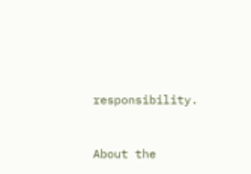responsibility.


About the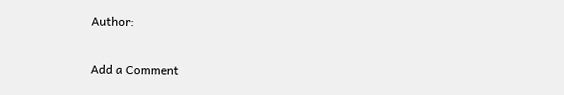Author:

Add a Comment